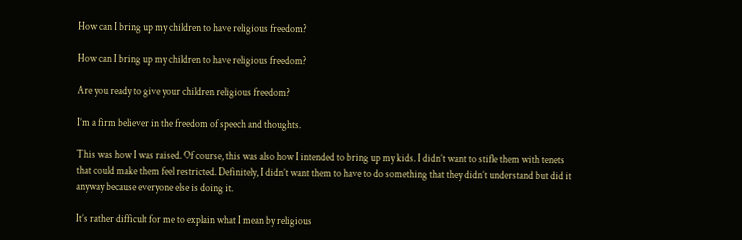How can I bring up my children to have religious freedom?

How can I bring up my children to have religious freedom?

Are you ready to give your children religious freedom?

I’m a firm believer in the freedom of speech and thoughts.

This was how I was raised. Of course, this was also how I intended to bring up my kids. I didn’t want to stifle them with tenets that could make them feel restricted. Definitely, I didn’t want them to have to do something that they didn’t understand but did it anyway because everyone else is doing it.

It’s rather difficult for me to explain what I mean by religious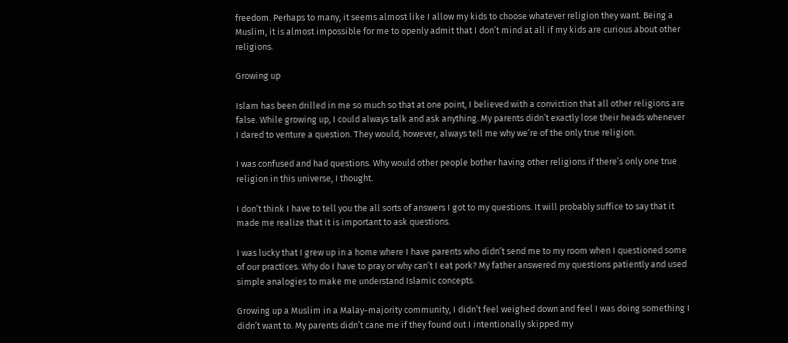freedom. Perhaps to many, it seems almost like I allow my kids to choose whatever religion they want. Being a Muslim, it is almost impossible for me to openly admit that I don’t mind at all if my kids are curious about other religions.

Growing up

Islam has been drilled in me so much so that at one point, I believed with a conviction that all other religions are false. While growing up, I could always talk and ask anything. My parents didn’t exactly lose their heads whenever I dared to venture a question. They would, however, always tell me why we’re of the only true religion.

I was confused and had questions. Why would other people bother having other religions if there’s only one true religion in this universe, I thought.

I don’t think I have to tell you the all sorts of answers I got to my questions. It will probably suffice to say that it made me realize that it is important to ask questions.

I was lucky that I grew up in a home where I have parents who didn’t send me to my room when I questioned some of our practices. Why do I have to pray or why can’t I eat pork? My father answered my questions patiently and used simple analogies to make me understand Islamic concepts.

Growing up a Muslim in a Malay-majority community, I didn’t feel weighed down and feel I was doing something I didn’t want to. My parents didn’t cane me if they found out I intentionally skipped my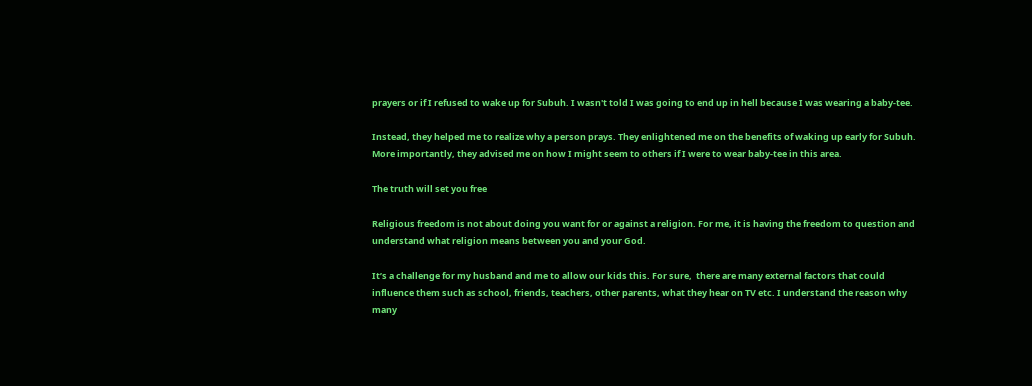prayers or if I refused to wake up for Subuh. I wasn't told I was going to end up in hell because I was wearing a baby-tee.

Instead, they helped me to realize why a person prays. They enlightened me on the benefits of waking up early for Subuh. More importantly, they advised me on how I might seem to others if I were to wear baby-tee in this area.

The truth will set you free

Religious freedom is not about doing you want for or against a religion. For me, it is having the freedom to question and understand what religion means between you and your God.

It’s a challenge for my husband and me to allow our kids this. For sure,  there are many external factors that could influence them such as school, friends, teachers, other parents, what they hear on TV etc. I understand the reason why many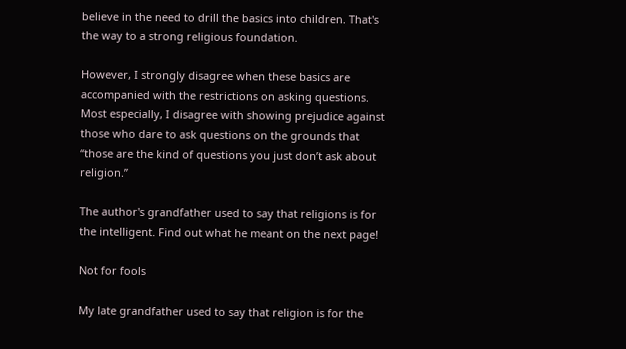believe in the need to drill the basics into children. That's the way to a strong religious foundation.

However, I strongly disagree when these basics are accompanied with the restrictions on asking questions. Most especially, I disagree with showing prejudice against those who dare to ask questions on the grounds that “those are the kind of questions you just don’t ask about religion.”

The author's grandfather used to say that religions is for the intelligent. Find out what he meant on the next page!

Not for fools

My late grandfather used to say that religion is for the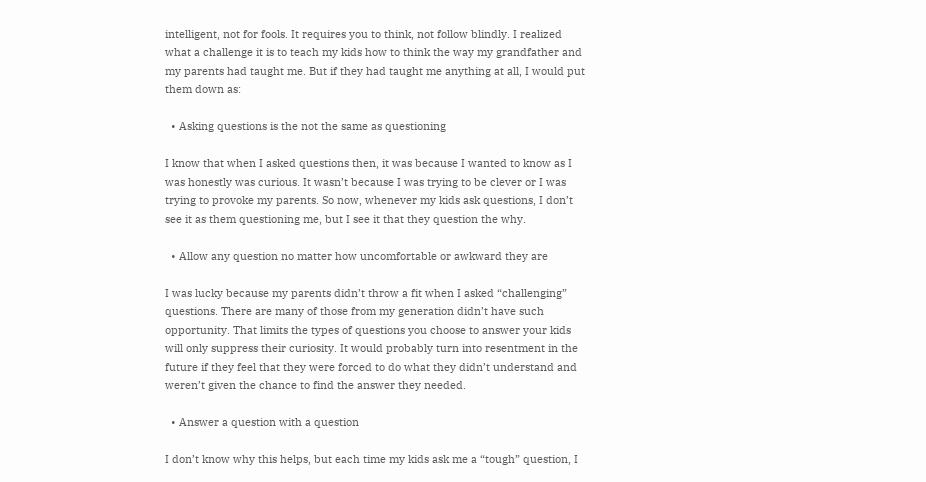intelligent, not for fools. It requires you to think, not follow blindly. I realized what a challenge it is to teach my kids how to think the way my grandfather and my parents had taught me. But if they had taught me anything at all, I would put them down as:

  • Asking questions is the not the same as questioning

I know that when I asked questions then, it was because I wanted to know as I was honestly was curious. It wasn’t because I was trying to be clever or I was trying to provoke my parents. So now, whenever my kids ask questions, I don’t see it as them questioning me, but I see it that they question the why.

  • Allow any question no matter how uncomfortable or awkward they are

I was lucky because my parents didn’t throw a fit when I asked “challenging” questions. There are many of those from my generation didn’t have such opportunity. That limits the types of questions you choose to answer your kids will only suppress their curiosity. It would probably turn into resentment in the future if they feel that they were forced to do what they didn’t understand and weren’t given the chance to find the answer they needed.

  • Answer a question with a question

I don’t know why this helps, but each time my kids ask me a “tough” question, I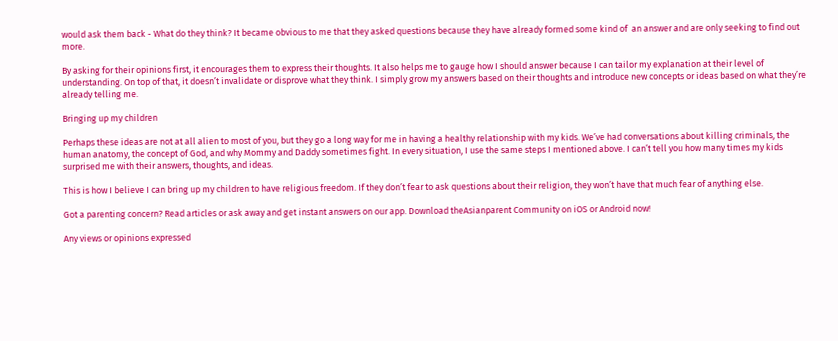would ask them back - What do they think? It became obvious to me that they asked questions because they have already formed some kind of  an answer and are only seeking to find out more.

By asking for their opinions first, it encourages them to express their thoughts. It also helps me to gauge how I should answer because I can tailor my explanation at their level of understanding. On top of that, it doesn’t invalidate or disprove what they think. I simply grow my answers based on their thoughts and introduce new concepts or ideas based on what they’re already telling me.

Bringing up my children

Perhaps these ideas are not at all alien to most of you, but they go a long way for me in having a healthy relationship with my kids. We’ve had conversations about killing criminals, the human anatomy, the concept of God, and why Mommy and Daddy sometimes fight. In every situation, I use the same steps I mentioned above. I can’t tell you how many times my kids surprised me with their answers, thoughts, and ideas.

This is how I believe I can bring up my children to have religious freedom. If they don’t fear to ask questions about their religion, they won’t have that much fear of anything else.

Got a parenting concern? Read articles or ask away and get instant answers on our app. Download theAsianparent Community on iOS or Android now!

Any views or opinions expressed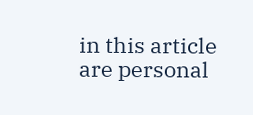in this article are personal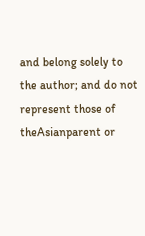and belong solely to the author; and do not represent those of theAsianparent or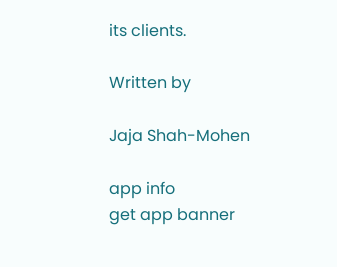its clients.

Written by

Jaja Shah-Mohen

app info
get app banner